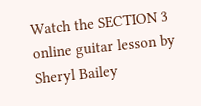Watch the SECTION 3 online guitar lesson by Sheryl Bailey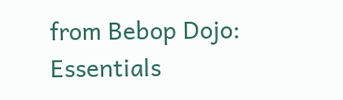from Bebop Dojo: Essentials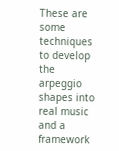These are some techniques to develop the arpeggio shapes into real music and a framework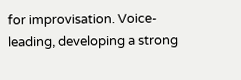for improvisation. Voice-leading, developing a strong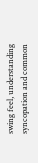swing feel, understanding syncopation and common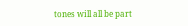tones will all be part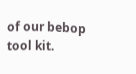of our bebop tool kit.